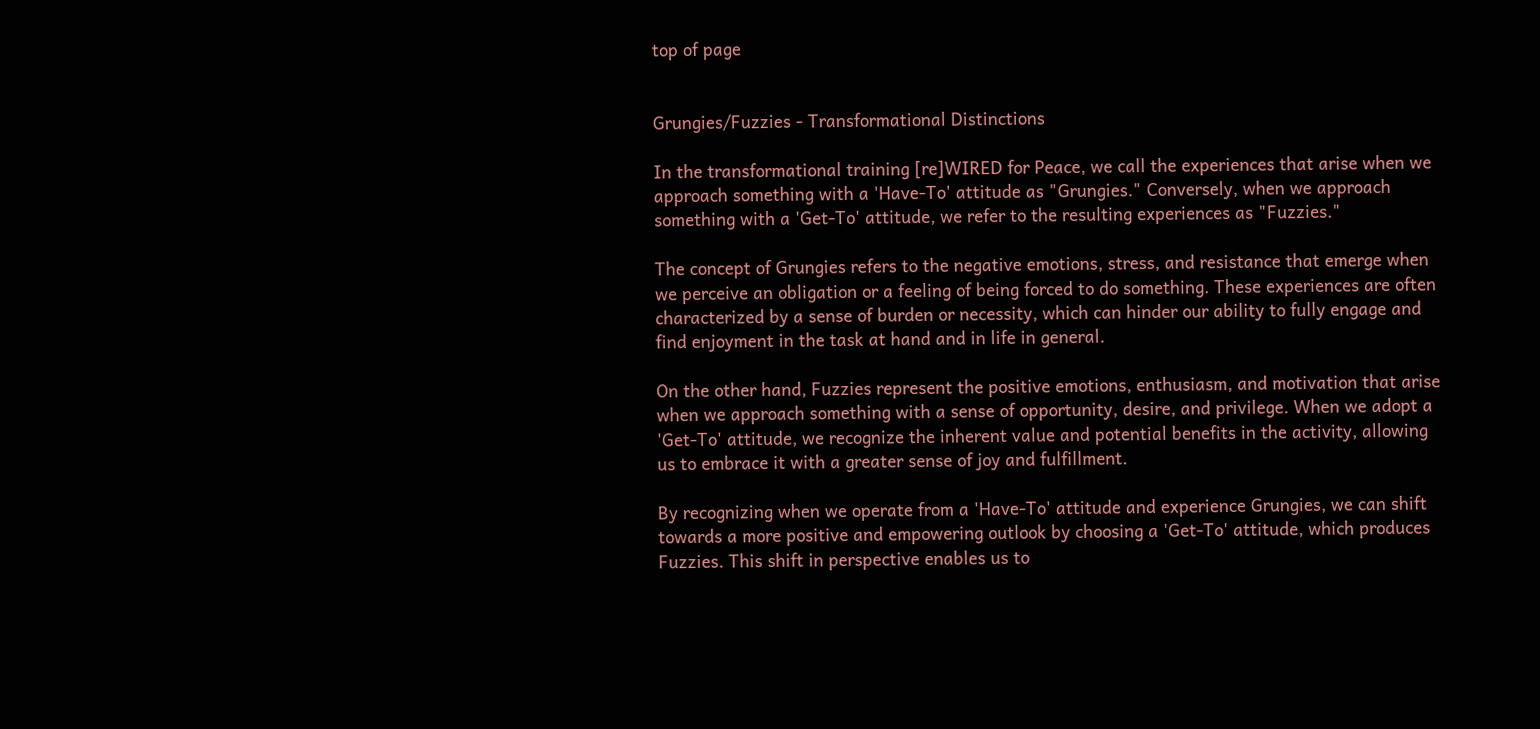top of page


Grungies/Fuzzies - Transformational Distinctions

In the transformational training [re]WIRED for Peace, we call the experiences that arise when we approach something with a 'Have-To' attitude as "Grungies." Conversely, when we approach something with a 'Get-To' attitude, we refer to the resulting experiences as "Fuzzies."

The concept of Grungies refers to the negative emotions, stress, and resistance that emerge when we perceive an obligation or a feeling of being forced to do something. These experiences are often characterized by a sense of burden or necessity, which can hinder our ability to fully engage and find enjoyment in the task at hand and in life in general.

On the other hand, Fuzzies represent the positive emotions, enthusiasm, and motivation that arise when we approach something with a sense of opportunity, desire, and privilege. When we adopt a 'Get-To' attitude, we recognize the inherent value and potential benefits in the activity, allowing us to embrace it with a greater sense of joy and fulfillment.

By recognizing when we operate from a 'Have-To' attitude and experience Grungies, we can shift towards a more positive and empowering outlook by choosing a 'Get-To' attitude, which produces Fuzzies. This shift in perspective enables us to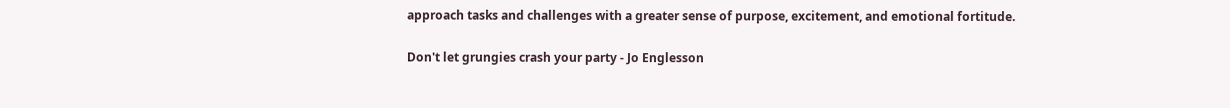approach tasks and challenges with a greater sense of purpose, excitement, and emotional fortitude.

Don't let grungies crash your party - Jo Englesson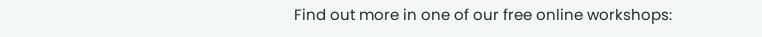Find out more in one of our free online workshops: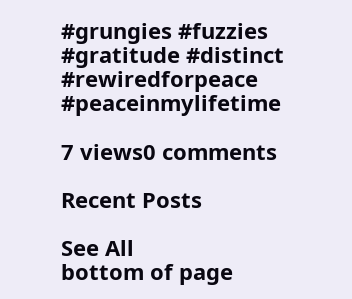#grungies #fuzzies #gratitude #distinct #rewiredforpeace #peaceinmylifetime

7 views0 comments

Recent Posts

See All
bottom of page